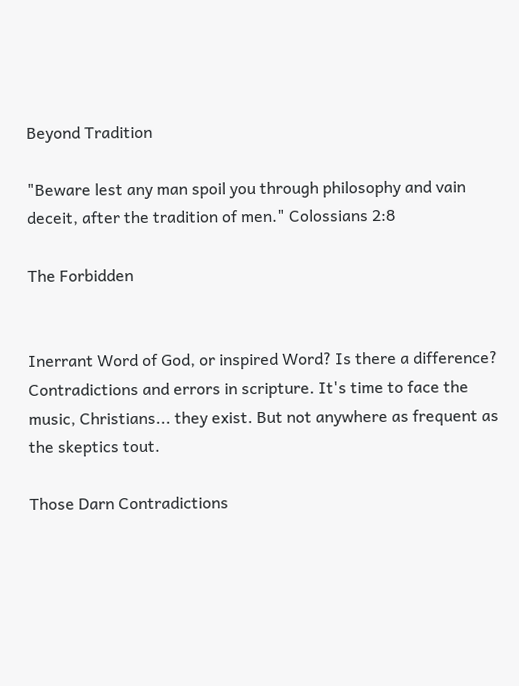Beyond Tradition

"Beware lest any man spoil you through philosophy and vain deceit, after the tradition of men." Colossians 2:8

The Forbidden


Inerrant Word of God, or inspired Word? Is there a difference? Contradictions and errors in scripture. It's time to face the music, Christians... they exist. But not anywhere as frequent as the skeptics tout.

Those Darn Contradictions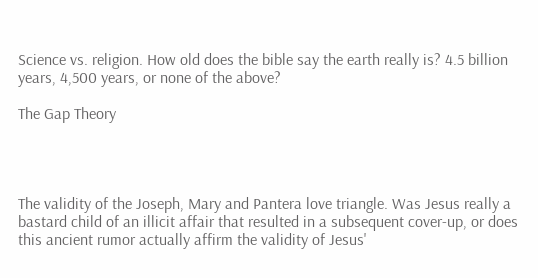Science vs. religion. How old does the bible say the earth really is? 4.5 billion years, 4,500 years, or none of the above?

The Gap Theory




The validity of the Joseph, Mary and Pantera love triangle. Was Jesus really a bastard child of an illicit affair that resulted in a subsequent cover-up, or does this ancient rumor actually affirm the validity of Jesus'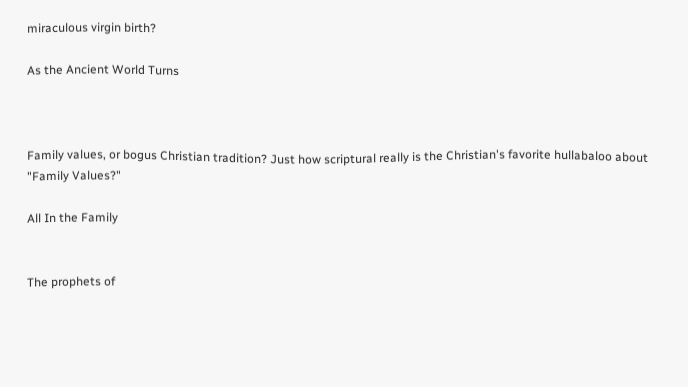miraculous virgin birth?

As the Ancient World Turns



Family values, or bogus Christian tradition? Just how scriptural really is the Christian's favorite hullabaloo about "Family Values?"

All In the Family


The prophets of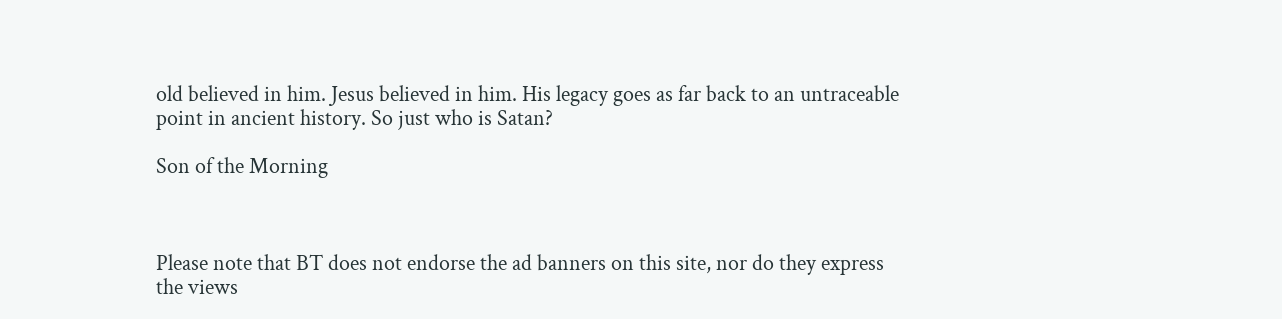old believed in him. Jesus believed in him. His legacy goes as far back to an untraceable point in ancient history. So just who is Satan?

Son of the Morning



Please note that BT does not endorse the ad banners on this site, nor do they express the views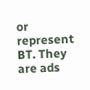or represent BT. They are ads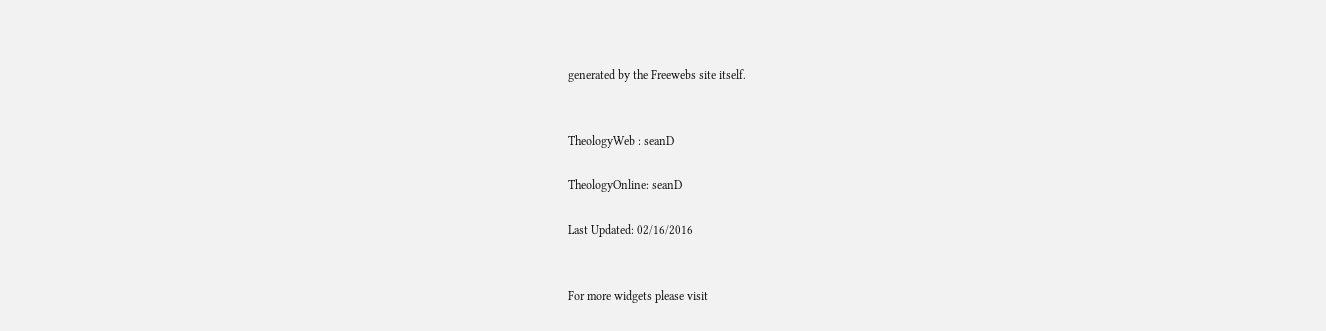generated by the Freewebs site itself.


TheologyWeb : seanD

TheologyOnline: seanD

Last Updated: 02/16/2016


For more widgets please visit